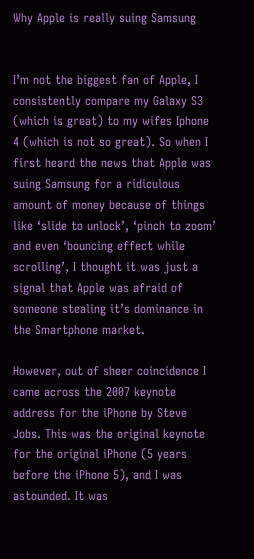Why Apple is really suing Samsung


I’m not the biggest fan of Apple, I consistently compare my Galaxy S3 (which is great) to my wifes Iphone 4 (which is not so great). So when I first heard the news that Apple was suing Samsung for a ridiculous amount of money because of things like ‘slide to unlock’, ‘pinch to zoom’  and even ‘bouncing effect while scrolling’, I thought it was just a signal that Apple was afraid of someone stealing it’s dominance in the Smartphone market.

However, out of sheer coincidence I came across the 2007 keynote address for the iPhone by Steve Jobs. This was the original keynote for the original iPhone (5 years before the iPhone 5), and I was astounded. It was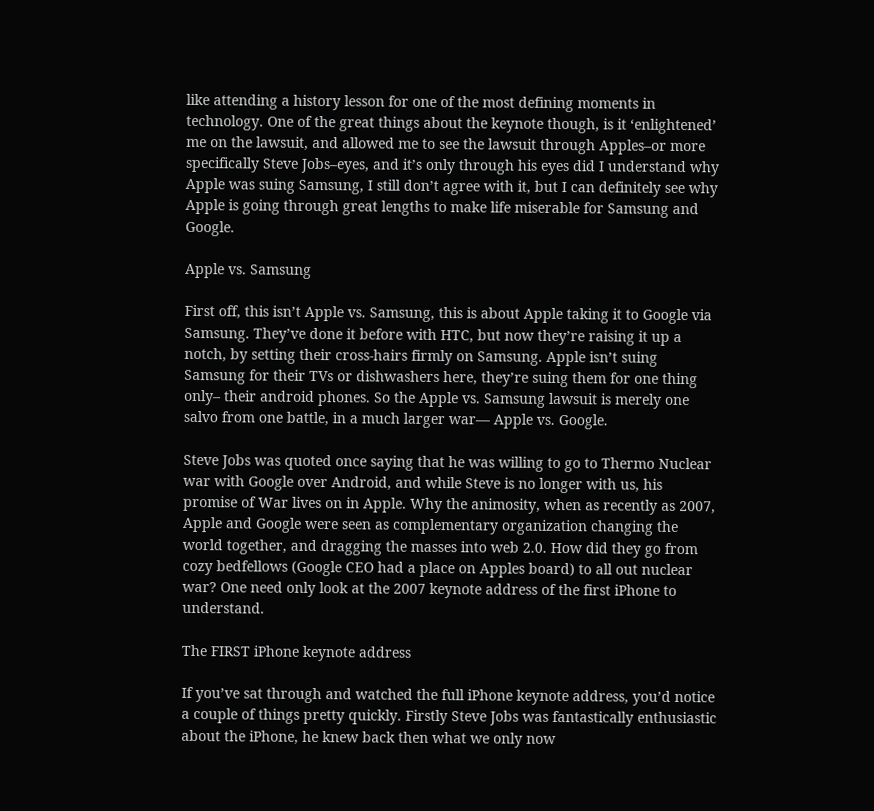like attending a history lesson for one of the most defining moments in technology. One of the great things about the keynote though, is it ‘enlightened’ me on the lawsuit, and allowed me to see the lawsuit through Apples–or more specifically Steve Jobs–eyes, and it’s only through his eyes did I understand why Apple was suing Samsung, I still don’t agree with it, but I can definitely see why Apple is going through great lengths to make life miserable for Samsung and Google.

Apple vs. Samsung

First off, this isn’t Apple vs. Samsung, this is about Apple taking it to Google via Samsung. They’ve done it before with HTC, but now they’re raising it up a notch, by setting their cross-hairs firmly on Samsung. Apple isn’t suing Samsung for their TVs or dishwashers here, they’re suing them for one thing only– their android phones. So the Apple vs. Samsung lawsuit is merely one salvo from one battle, in a much larger war— Apple vs. Google.

Steve Jobs was quoted once saying that he was willing to go to Thermo Nuclear war with Google over Android, and while Steve is no longer with us, his promise of War lives on in Apple. Why the animosity, when as recently as 2007, Apple and Google were seen as complementary organization changing the world together, and dragging the masses into web 2.0. How did they go from cozy bedfellows (Google CEO had a place on Apples board) to all out nuclear war? One need only look at the 2007 keynote address of the first iPhone to understand.

The FIRST iPhone keynote address

If you’ve sat through and watched the full iPhone keynote address, you’d notice a couple of things pretty quickly. Firstly Steve Jobs was fantastically enthusiastic about the iPhone, he knew back then what we only now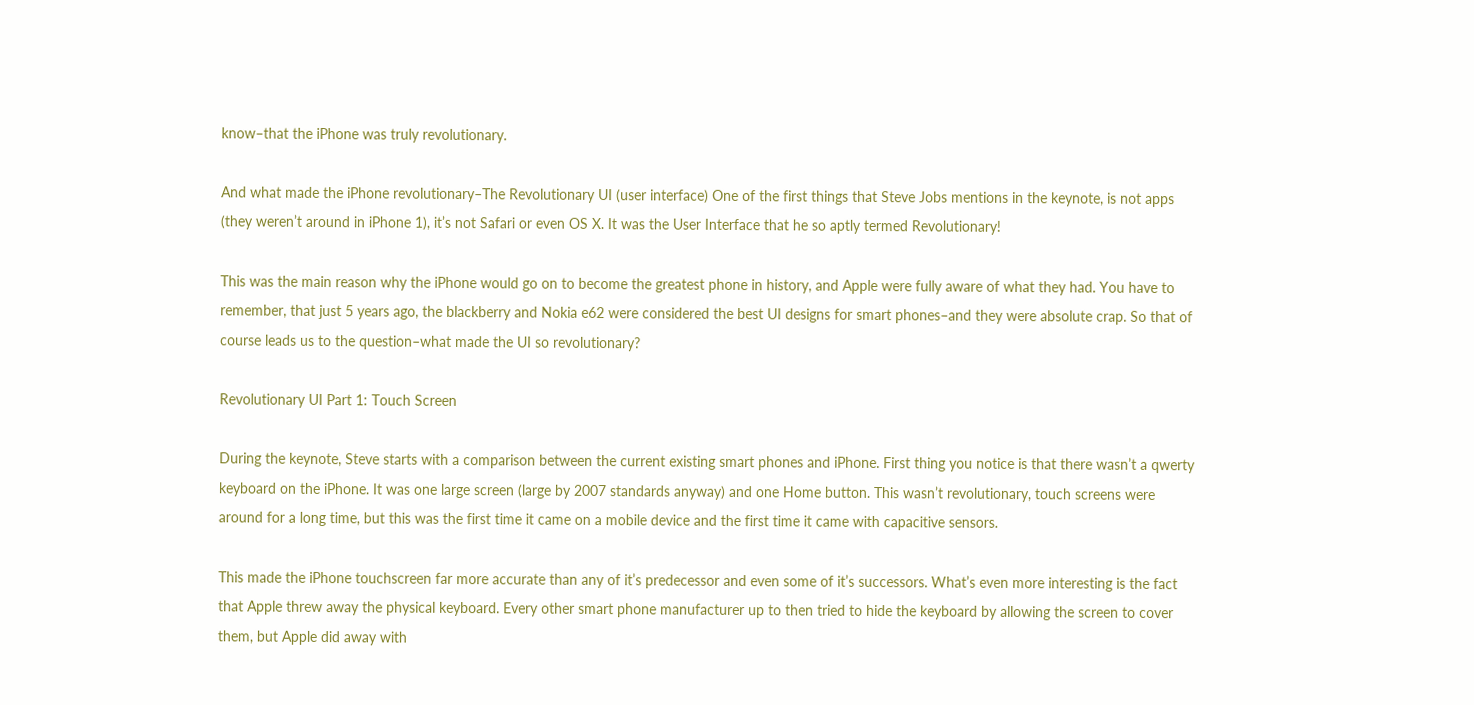know–that the iPhone was truly revolutionary.

And what made the iPhone revolutionary–The Revolutionary UI (user interface) One of the first things that Steve Jobs mentions in the keynote, is not apps (they weren’t around in iPhone 1), it’s not Safari or even OS X. It was the User Interface that he so aptly termed Revolutionary!

This was the main reason why the iPhone would go on to become the greatest phone in history, and Apple were fully aware of what they had. You have to remember, that just 5 years ago, the blackberry and Nokia e62 were considered the best UI designs for smart phones–and they were absolute crap. So that of course leads us to the question–what made the UI so revolutionary?

Revolutionary UI Part 1: Touch Screen

During the keynote, Steve starts with a comparison between the current existing smart phones and iPhone. First thing you notice is that there wasn’t a qwerty keyboard on the iPhone. It was one large screen (large by 2007 standards anyway) and one Home button. This wasn’t revolutionary, touch screens were around for a long time, but this was the first time it came on a mobile device and the first time it came with capacitive sensors.

This made the iPhone touchscreen far more accurate than any of it’s predecessor and even some of it’s successors. What’s even more interesting is the fact that Apple threw away the physical keyboard. Every other smart phone manufacturer up to then tried to hide the keyboard by allowing the screen to cover them, but Apple did away with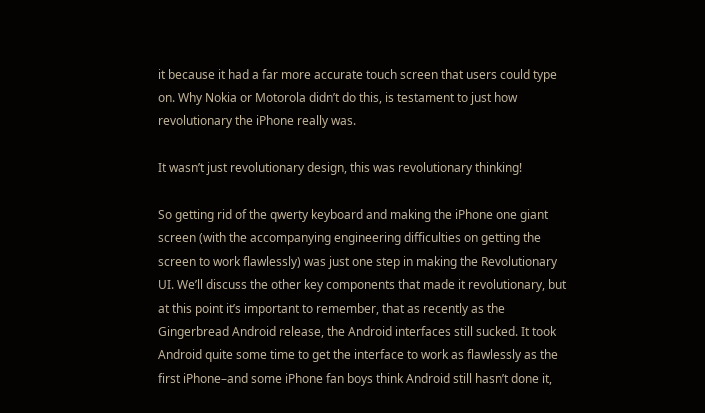it because it had a far more accurate touch screen that users could type on. Why Nokia or Motorola didn’t do this, is testament to just how revolutionary the iPhone really was.

It wasn’t just revolutionary design, this was revolutionary thinking!

So getting rid of the qwerty keyboard and making the iPhone one giant screen (with the accompanying engineering difficulties on getting the screen to work flawlessly) was just one step in making the Revolutionary UI. We’ll discuss the other key components that made it revolutionary, but at this point it’s important to remember, that as recently as the Gingerbread Android release, the Android interfaces still sucked. It took Android quite some time to get the interface to work as flawlessly as the first iPhone–and some iPhone fan boys think Android still hasn’t done it,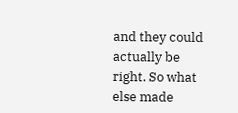and they could actually be right. So what else made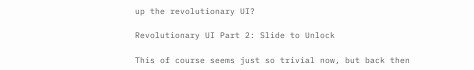up the revolutionary UI?

Revolutionary UI Part 2: Slide to Unlock

This of course seems just so trivial now, but back then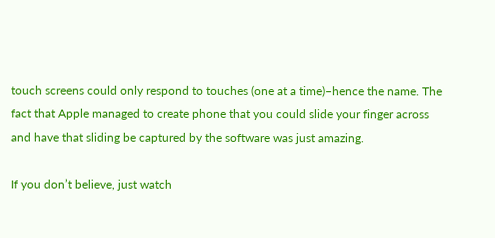touch screens could only respond to touches (one at a time)–hence the name. The fact that Apple managed to create phone that you could slide your finger across and have that sliding be captured by the software was just amazing.

If you don’t believe, just watch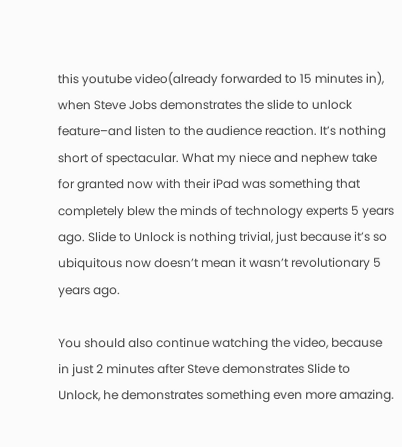this youtube video(already forwarded to 15 minutes in), when Steve Jobs demonstrates the slide to unlock feature–and listen to the audience reaction. It’s nothing short of spectacular. What my niece and nephew take for granted now with their iPad was something that completely blew the minds of technology experts 5 years ago. Slide to Unlock is nothing trivial, just because it’s so ubiquitous now doesn’t mean it wasn’t revolutionary 5 years ago.

You should also continue watching the video, because in just 2 minutes after Steve demonstrates Slide to Unlock, he demonstrates something even more amazing.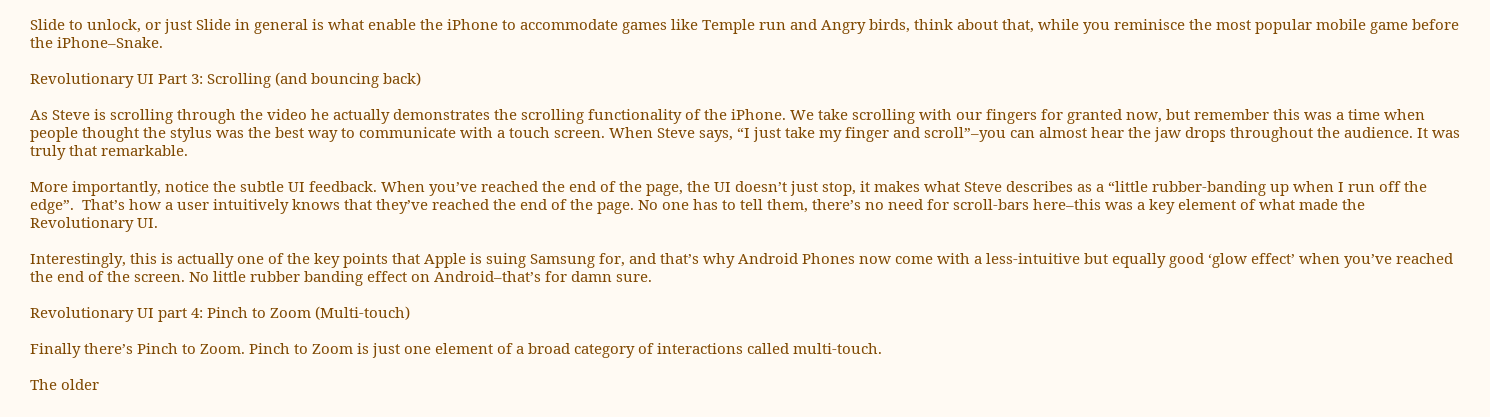Slide to unlock, or just Slide in general is what enable the iPhone to accommodate games like Temple run and Angry birds, think about that, while you reminisce the most popular mobile game before the iPhone–Snake.

Revolutionary UI Part 3: Scrolling (and bouncing back)

As Steve is scrolling through the video he actually demonstrates the scrolling functionality of the iPhone. We take scrolling with our fingers for granted now, but remember this was a time when people thought the stylus was the best way to communicate with a touch screen. When Steve says, “I just take my finger and scroll”–you can almost hear the jaw drops throughout the audience. It was truly that remarkable.

More importantly, notice the subtle UI feedback. When you’ve reached the end of the page, the UI doesn’t just stop, it makes what Steve describes as a “little rubber-banding up when I run off the edge”.  That’s how a user intuitively knows that they’ve reached the end of the page. No one has to tell them, there’s no need for scroll-bars here–this was a key element of what made the Revolutionary UI.

Interestingly, this is actually one of the key points that Apple is suing Samsung for, and that’s why Android Phones now come with a less-intuitive but equally good ‘glow effect’ when you’ve reached the end of the screen. No little rubber banding effect on Android–that’s for damn sure.

Revolutionary UI part 4: Pinch to Zoom (Multi-touch)

Finally there’s Pinch to Zoom. Pinch to Zoom is just one element of a broad category of interactions called multi-touch.

The older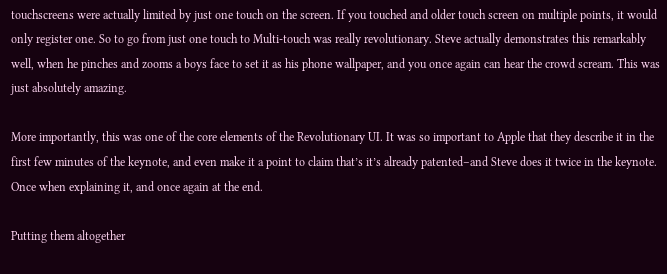touchscreens were actually limited by just one touch on the screen. If you touched and older touch screen on multiple points, it would only register one. So to go from just one touch to Multi-touch was really revolutionary. Steve actually demonstrates this remarkably well, when he pinches and zooms a boys face to set it as his phone wallpaper, and you once again can hear the crowd scream. This was just absolutely amazing.

More importantly, this was one of the core elements of the Revolutionary UI. It was so important to Apple that they describe it in the first few minutes of the keynote, and even make it a point to claim that’s it’s already patented–and Steve does it twice in the keynote. Once when explaining it, and once again at the end.

Putting them altogether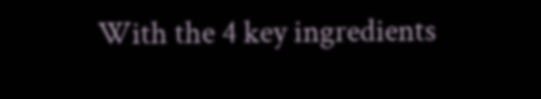With the 4 key ingredients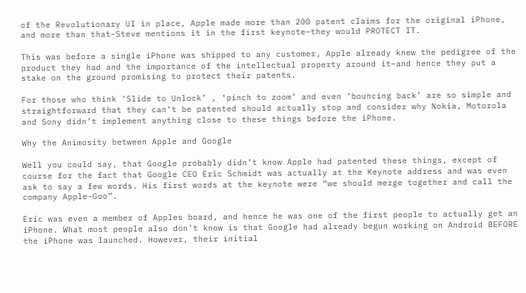of the Revolutionary UI in place, Apple made more than 200 patent claims for the original iPhone, and more than that–Steve mentions it in the first keynote–they would PROTECT IT.

This was before a single iPhone was shipped to any customer, Apple already knew the pedigree of the product they had and the importance of the intellectual property around it–and hence they put a stake on the ground promising to protect their patents.

For those who think ‘Slide to Unlock’ , ‘pinch to zoom’ and even ‘bouncing back’ are so simple and straightforward that they can’t be patented should actually stop and consider why Nokia, Motorola and Sony didn’t implement anything close to these things before the iPhone.

Why the Animosity between Apple and Google

Well you could say, that Google probably didn’t know Apple had patented these things, except of course for the fact that Google CEO Eric Schmidt was actually at the Keynote address and was even ask to say a few words. His first words at the keynote were “we should merge together and call the company Apple-Goo”.

Eric was even a member of Apples board, and hence he was one of the first people to actually get an iPhone. What most people also don’t know is that Google had already begun working on Android BEFORE the iPhone was launched. However, their initial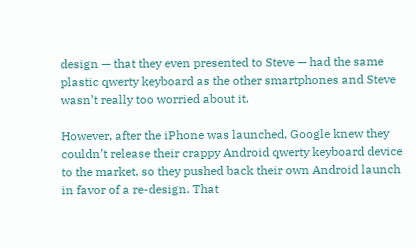design — that they even presented to Steve — had the same plastic qwerty keyboard as the other smartphones and Steve wasn’t really too worried about it.

However, after the iPhone was launched, Google knew they couldn’t release their crappy Android qwerty keyboard device to the market, so they pushed back their own Android launch in favor of a re-design. That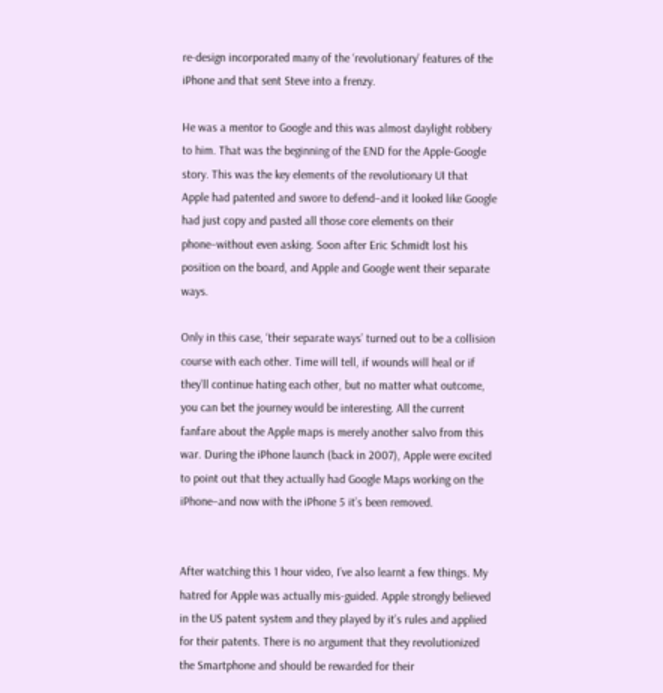re-design incorporated many of the ‘revolutionary’ features of the iPhone and that sent Steve into a frenzy.

He was a mentor to Google and this was almost daylight robbery to him. That was the beginning of the END for the Apple-Google story. This was the key elements of the revolutionary UI that Apple had patented and swore to defend–and it looked like Google had just copy and pasted all those core elements on their phone–without even asking. Soon after Eric Schmidt lost his position on the board, and Apple and Google went their separate ways.

Only in this case, ‘their separate ways’ turned out to be a collision course with each other. Time will tell, if wounds will heal or if they’ll continue hating each other, but no matter what outcome, you can bet the journey would be interesting. All the current fanfare about the Apple maps is merely another salvo from this war. During the iPhone launch (back in 2007), Apple were excited to point out that they actually had Google Maps working on the iPhone–and now with the iPhone 5 it’s been removed.


After watching this 1 hour video, I’ve also learnt a few things. My hatred for Apple was actually mis-guided. Apple strongly believed in the US patent system and they played by it’s rules and applied for their patents. There is no argument that they revolutionized the Smartphone and should be rewarded for their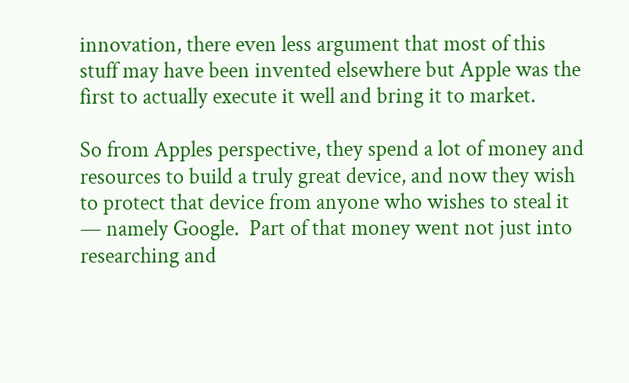innovation, there even less argument that most of this stuff may have been invented elsewhere but Apple was the first to actually execute it well and bring it to market.

So from Apples perspective, they spend a lot of money and resources to build a truly great device, and now they wish to protect that device from anyone who wishes to steal it — namely Google.  Part of that money went not just into researching and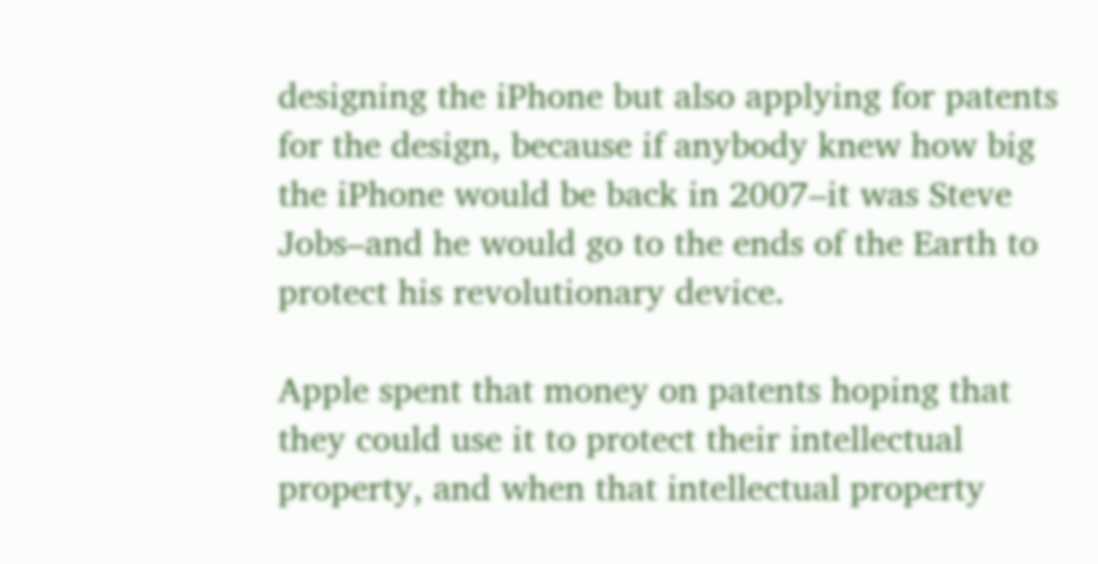designing the iPhone but also applying for patents for the design, because if anybody knew how big the iPhone would be back in 2007–it was Steve Jobs–and he would go to the ends of the Earth to protect his revolutionary device.

Apple spent that money on patents hoping that they could use it to protect their intellectual property, and when that intellectual property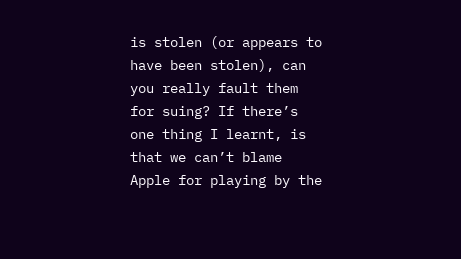is stolen (or appears to have been stolen), can you really fault them for suing? If there’s one thing I learnt, is that we can’t blame Apple for playing by the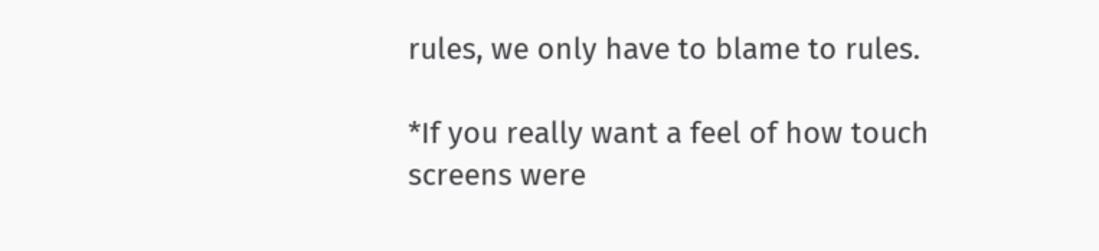rules, we only have to blame to rules.

*If you really want a feel of how touch screens were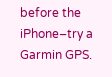before the iPhone–try a Garmin GPS.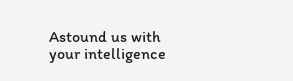Astound us with your intelligence